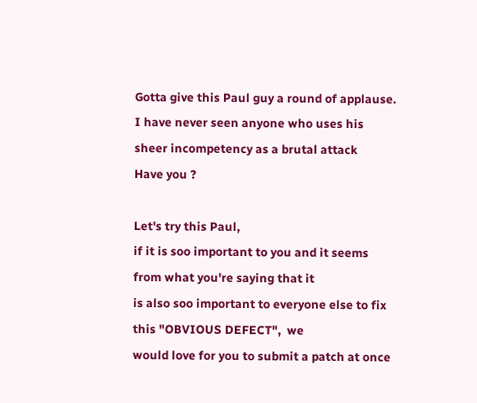Gotta give this Paul guy a round of applause.
I have never seen anyone who uses his sheer incompetency as a brutal attack
Have you ?

Let's try this Paul,
if it is soo important to you and it seems from what you're saying that it
is also soo important to everyone else to fix this "OBVIOUS DEFECT",  we
would love for you to submit a patch at once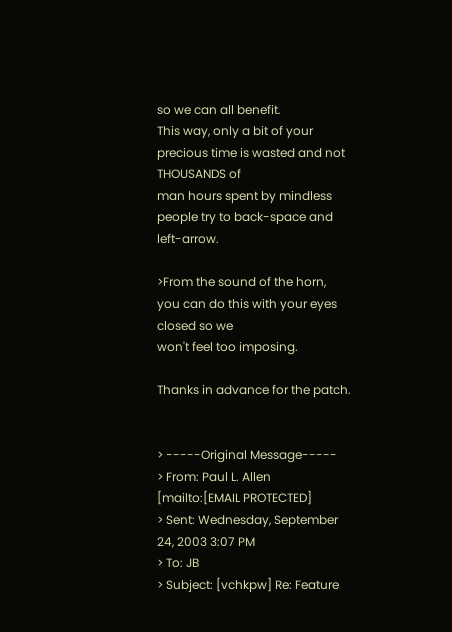so we can all benefit.
This way, only a bit of your precious time is wasted and not THOUSANDS of
man hours spent by mindless people try to back-space and left-arrow.

>From the sound of the horn, you can do this with your eyes closed so we
won't feel too imposing.

Thanks in advance for the patch.


> -----Original Message-----
> From: Paul L. Allen [mailto:[EMAIL PROTECTED]
> Sent: Wednesday, September 24, 2003 3:07 PM
> To: JB
> Subject: [vchkpw] Re: Feature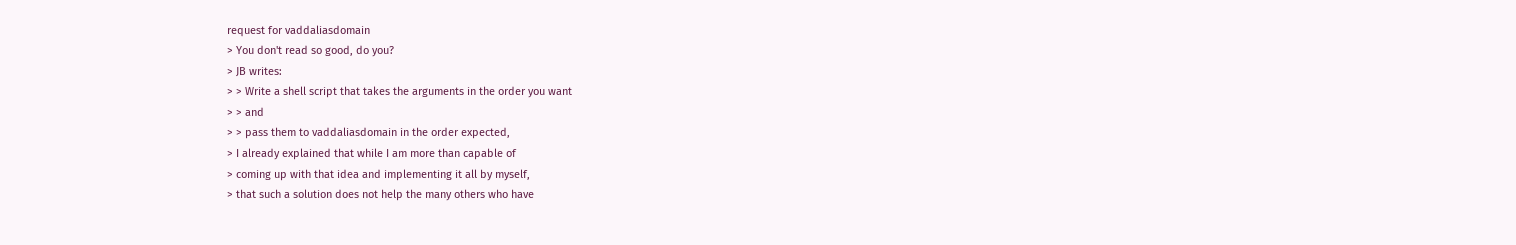request for vaddaliasdomain
> You don't read so good, do you?
> JB writes:
> > Write a shell script that takes the arguments in the order you want
> > and
> > pass them to vaddaliasdomain in the order expected,
> I already explained that while I am more than capable of
> coming up with that idea and implementing it all by myself,
> that such a solution does not help the many others who have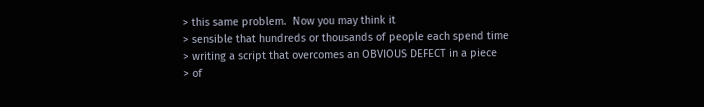> this same problem.  Now you may think it
> sensible that hundreds or thousands of people each spend time
> writing a script that overcomes an OBVIOUS DEFECT in a piece
> of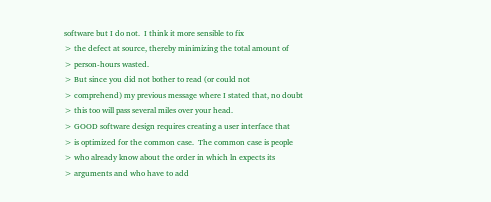software but I do not.  I think it more sensible to fix
> the defect at source, thereby minimizing the total amount of
> person-hours wasted.
> But since you did not bother to read (or could not
> comprehend) my previous message where I stated that, no doubt
> this too will pass several miles over your head.
> GOOD software design requires creating a user interface that
> is optimized for the common case.  The common case is people
> who already know about the order in which ln expects its
> arguments and who have to add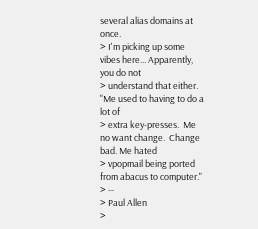several alias domains at once.
> I'm picking up some vibes here... Apparently, you do not
> understand that either.  "Me used to having to do a lot of
> extra key-presses.  Me no want change.  Change bad. Me hated
> vpopmail being ported from abacus to computer."
> --
> Paul Allen
>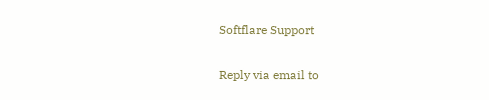Softflare Support

Reply via email to